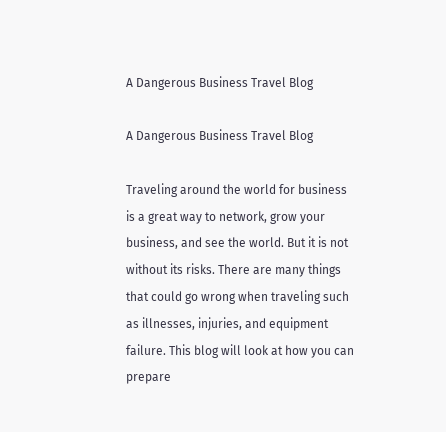A Dangerous Business Travel Blog

A Dangerous Business Travel Blog

Traveling around the world for business is a great way to network, grow your business, and see the world. But it is not without its risks. There are many things that could go wrong when traveling such as illnesses, injuries, and equipment failure. This blog will look at how you can prepare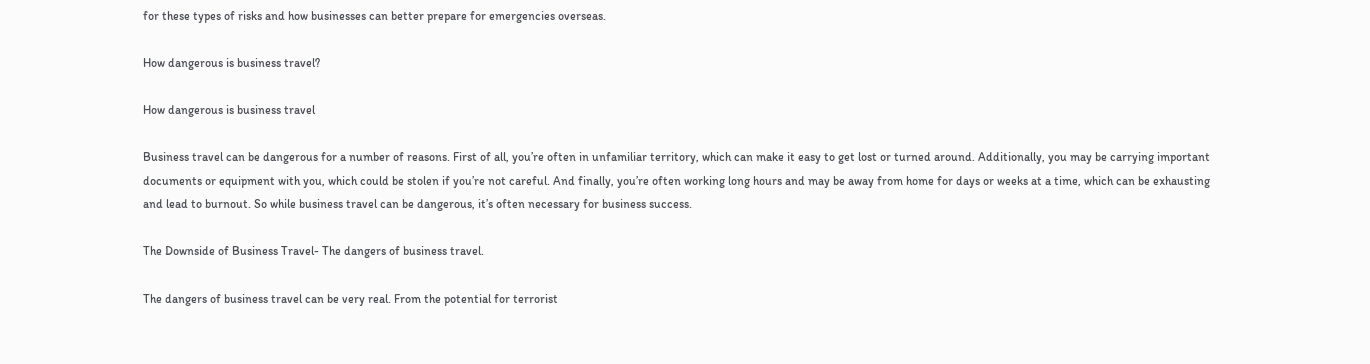for these types of risks and how businesses can better prepare for emergencies overseas.

How dangerous is business travel?

How dangerous is business travel

Business travel can be dangerous for a number of reasons. First of all, you’re often in unfamiliar territory, which can make it easy to get lost or turned around. Additionally, you may be carrying important documents or equipment with you, which could be stolen if you’re not careful. And finally, you’re often working long hours and may be away from home for days or weeks at a time, which can be exhausting and lead to burnout. So while business travel can be dangerous, it’s often necessary for business success.

The Downside of Business Travel- The dangers of business travel.

The dangers of business travel can be very real. From the potential for terrorist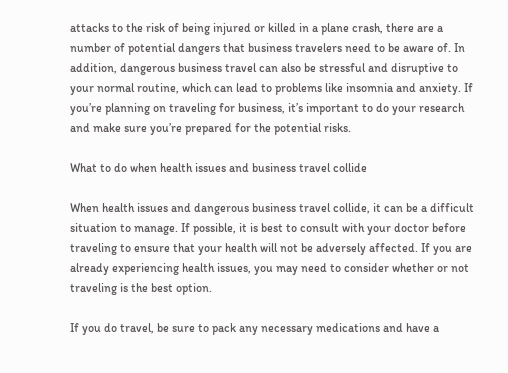attacks to the risk of being injured or killed in a plane crash, there are a number of potential dangers that business travelers need to be aware of. In addition, dangerous business travel can also be stressful and disruptive to your normal routine, which can lead to problems like insomnia and anxiety. If you’re planning on traveling for business, it’s important to do your research and make sure you’re prepared for the potential risks.

What to do when health issues and business travel collide

When health issues and dangerous business travel collide, it can be a difficult situation to manage. If possible, it is best to consult with your doctor before traveling to ensure that your health will not be adversely affected. If you are already experiencing health issues, you may need to consider whether or not traveling is the best option.

If you do travel, be sure to pack any necessary medications and have a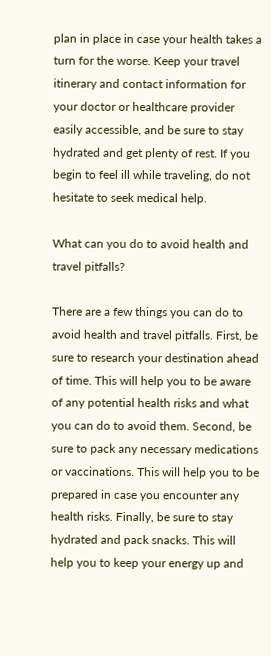plan in place in case your health takes a turn for the worse. Keep your travel itinerary and contact information for your doctor or healthcare provider easily accessible, and be sure to stay hydrated and get plenty of rest. If you begin to feel ill while traveling, do not hesitate to seek medical help.

What can you do to avoid health and travel pitfalls?

There are a few things you can do to avoid health and travel pitfalls. First, be sure to research your destination ahead of time. This will help you to be aware of any potential health risks and what you can do to avoid them. Second, be sure to pack any necessary medications or vaccinations. This will help you to be prepared in case you encounter any health risks. Finally, be sure to stay hydrated and pack snacks. This will help you to keep your energy up and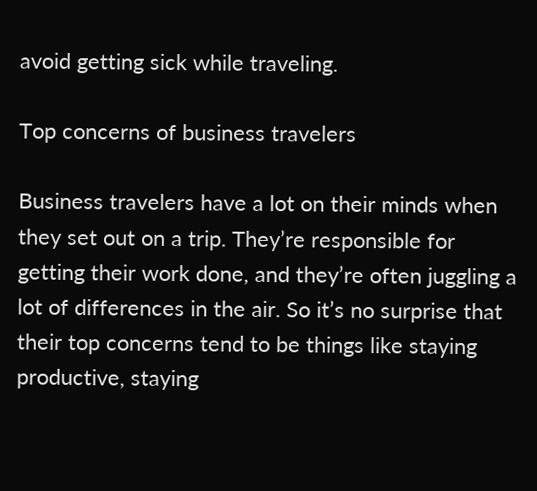avoid getting sick while traveling.

Top concerns of business travelers

Business travelers have a lot on their minds when they set out on a trip. They’re responsible for getting their work done, and they’re often juggling a lot of differences in the air. So it’s no surprise that their top concerns tend to be things like staying productive, staying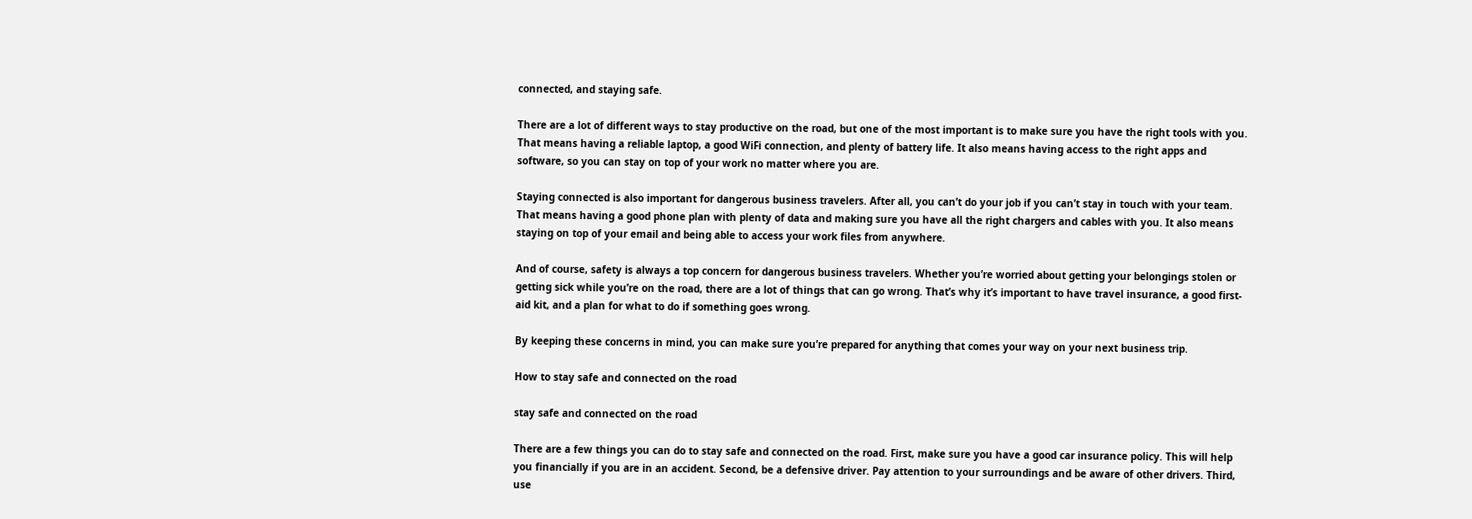connected, and staying safe.

There are a lot of different ways to stay productive on the road, but one of the most important is to make sure you have the right tools with you. That means having a reliable laptop, a good WiFi connection, and plenty of battery life. It also means having access to the right apps and software, so you can stay on top of your work no matter where you are.

Staying connected is also important for dangerous business travelers. After all, you can’t do your job if you can’t stay in touch with your team. That means having a good phone plan with plenty of data and making sure you have all the right chargers and cables with you. It also means staying on top of your email and being able to access your work files from anywhere.

And of course, safety is always a top concern for dangerous business travelers. Whether you’re worried about getting your belongings stolen or getting sick while you’re on the road, there are a lot of things that can go wrong. That’s why it’s important to have travel insurance, a good first-aid kit, and a plan for what to do if something goes wrong.

By keeping these concerns in mind, you can make sure you’re prepared for anything that comes your way on your next business trip.

How to stay safe and connected on the road

stay safe and connected on the road

There are a few things you can do to stay safe and connected on the road. First, make sure you have a good car insurance policy. This will help you financially if you are in an accident. Second, be a defensive driver. Pay attention to your surroundings and be aware of other drivers. Third, use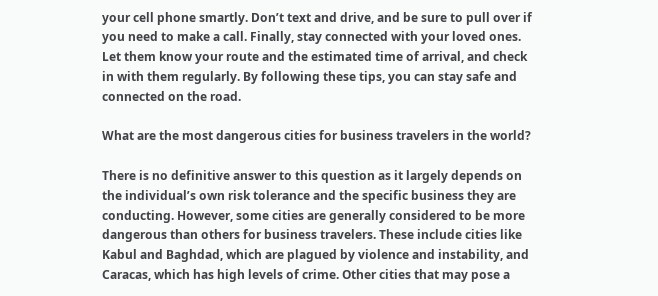your cell phone smartly. Don’t text and drive, and be sure to pull over if you need to make a call. Finally, stay connected with your loved ones. Let them know your route and the estimated time of arrival, and check in with them regularly. By following these tips, you can stay safe and connected on the road.

What are the most dangerous cities for business travelers in the world?

There is no definitive answer to this question as it largely depends on the individual’s own risk tolerance and the specific business they are conducting. However, some cities are generally considered to be more dangerous than others for business travelers. These include cities like Kabul and Baghdad, which are plagued by violence and instability, and Caracas, which has high levels of crime. Other cities that may pose a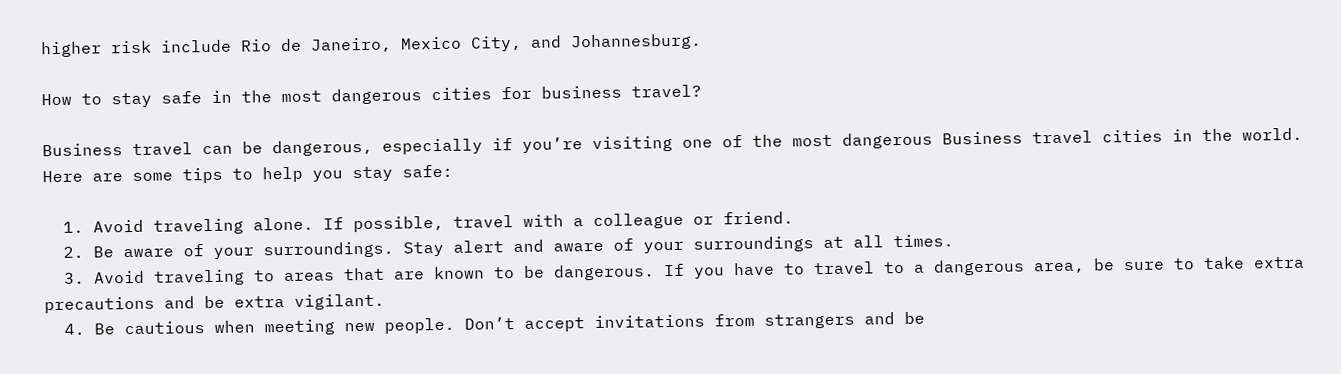higher risk include Rio de Janeiro, Mexico City, and Johannesburg.

How to stay safe in the most dangerous cities for business travel?

Business travel can be dangerous, especially if you’re visiting one of the most dangerous Business travel cities in the world. Here are some tips to help you stay safe:

  1. Avoid traveling alone. If possible, travel with a colleague or friend.
  2. Be aware of your surroundings. Stay alert and aware of your surroundings at all times.
  3. Avoid traveling to areas that are known to be dangerous. If you have to travel to a dangerous area, be sure to take extra precautions and be extra vigilant.
  4. Be cautious when meeting new people. Don’t accept invitations from strangers and be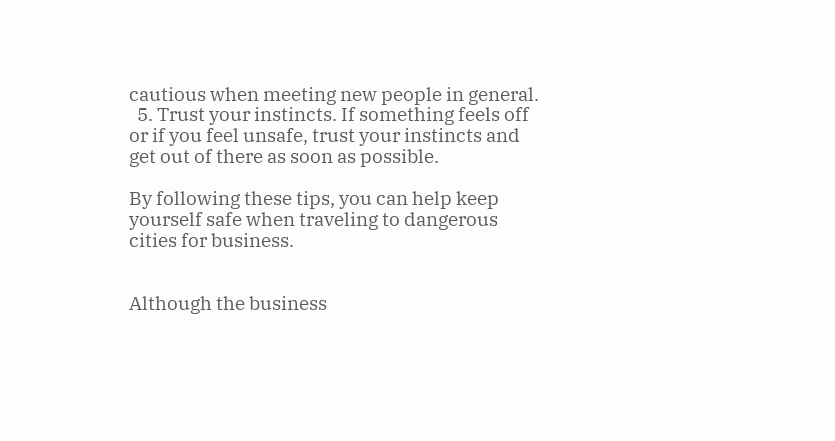cautious when meeting new people in general.
  5. Trust your instincts. If something feels off or if you feel unsafe, trust your instincts and get out of there as soon as possible.

By following these tips, you can help keep yourself safe when traveling to dangerous cities for business.


Although the business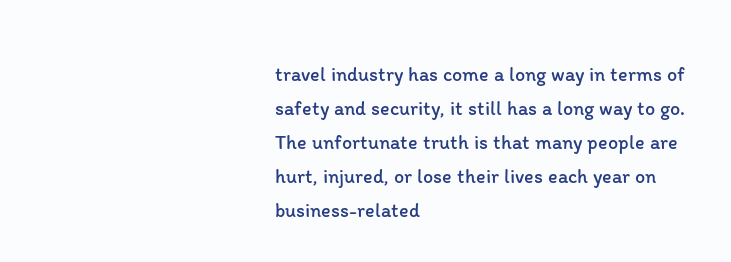travel industry has come a long way in terms of safety and security, it still has a long way to go. The unfortunate truth is that many people are hurt, injured, or lose their lives each year on business-related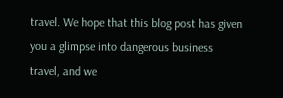travel. We hope that this blog post has given you a glimpse into dangerous business travel, and we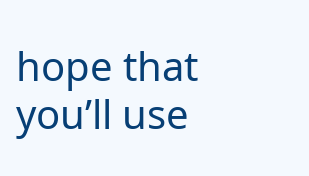hope that you’ll use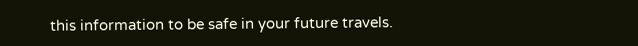this information to be safe in your future travels.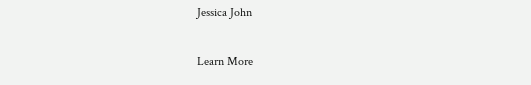Jessica John

Learn More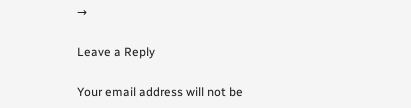→

Leave a Reply

Your email address will not be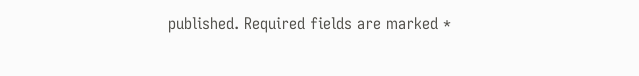published. Required fields are marked *